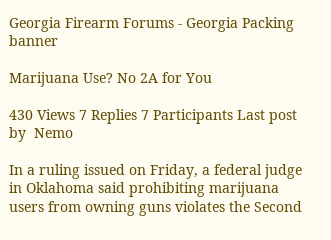Georgia Firearm Forums - Georgia Packing banner

Marijuana Use? No 2A for You

430 Views 7 Replies 7 Participants Last post by  Nemo

In a ruling issued on Friday, a federal judge in Oklahoma said prohibiting marijuana users from owning guns violates the Second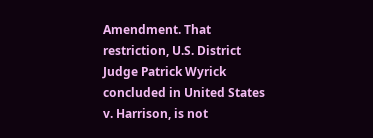Amendment. That restriction, U.S. District Judge Patrick Wyrick concluded in United States v. Harrison, is not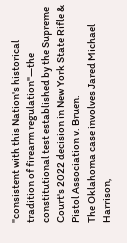"consistent with this Nation's historical tradition of firearm regulation"—the constitutional test established by the Supreme Court's 2022 decision in New York State Rifle & Pistol Association v. Bruen.
The Oklahoma case involves Jared Michael Harrison,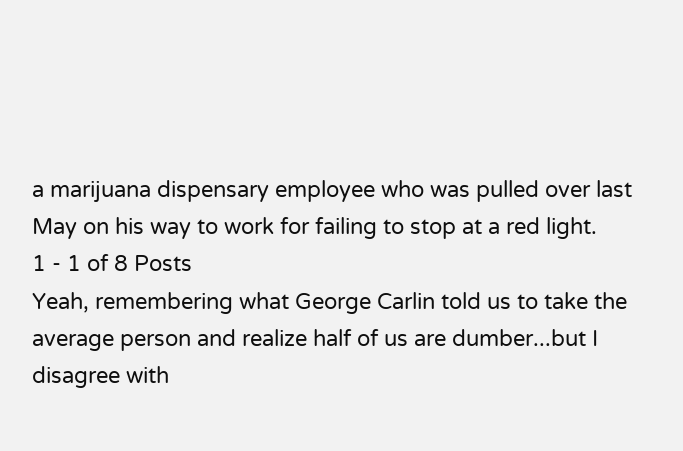a marijuana dispensary employee who was pulled over last May on his way to work for failing to stop at a red light.
1 - 1 of 8 Posts
Yeah, remembering what George Carlin told us to take the average person and realize half of us are dumber...but I disagree with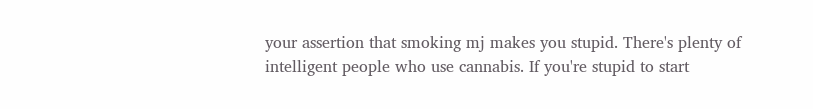your assertion that smoking mj makes you stupid. There's plenty of intelligent people who use cannabis. If you're stupid to start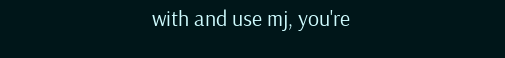with and use mj, you're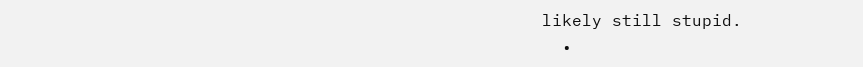likely still stupid.
  •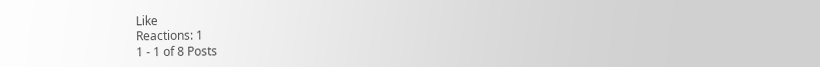Like
Reactions: 1
1 - 1 of 8 Posts